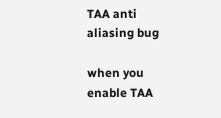TAA anti aliasing bug

when you enable TAA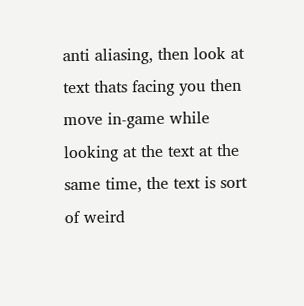anti aliasing, then look at text thats facing you then move in-game while looking at the text at the same time, the text is sort of weird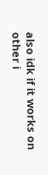also idk if it works on other i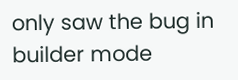only saw the bug in builder mode